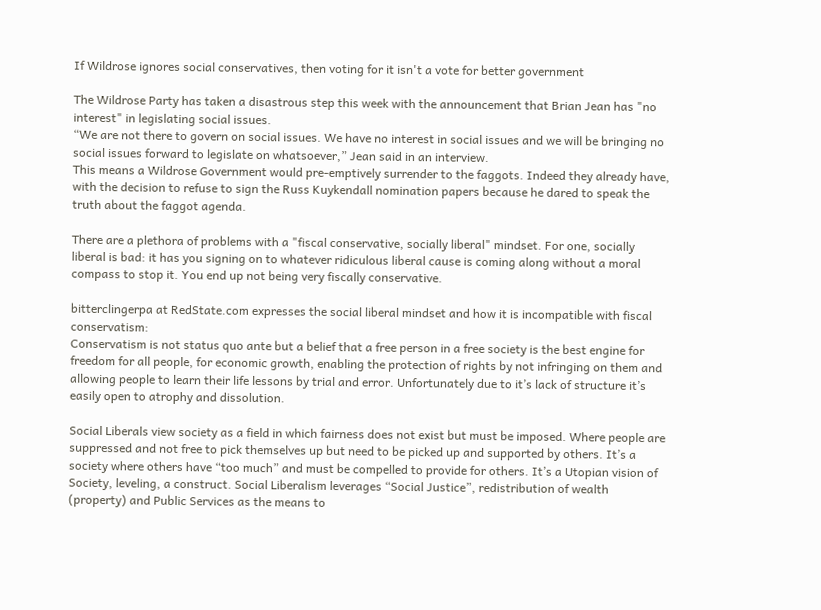If Wildrose ignores social conservatives, then voting for it isn't a vote for better government

The Wildrose Party has taken a disastrous step this week with the announcement that Brian Jean has "no interest" in legislating social issues.
“We are not there to govern on social issues. We have no interest in social issues and we will be bringing no social issues forward to legislate on whatsoever,” Jean said in an interview.
This means a Wildrose Government would pre-emptively surrender to the faggots. Indeed they already have, with the decision to refuse to sign the Russ Kuykendall nomination papers because he dared to speak the truth about the faggot agenda.

There are a plethora of problems with a "fiscal conservative, socially liberal" mindset. For one, socially liberal is bad: it has you signing on to whatever ridiculous liberal cause is coming along without a moral compass to stop it. You end up not being very fiscally conservative.

bitterclingerpa at RedState.com expresses the social liberal mindset and how it is incompatible with fiscal conservatism:
Conservatism is not status quo ante but a belief that a free person in a free society is the best engine for freedom for all people, for economic growth, enabling the protection of rights by not infringing on them and allowing people to learn their life lessons by trial and error. Unfortunately due to it’s lack of structure it’s easily open to atrophy and dissolution.

Social Liberals view society as a field in which fairness does not exist but must be imposed. Where people are suppressed and not free to pick themselves up but need to be picked up and supported by others. It’s a society where others have “too much” and must be compelled to provide for others. It’s a Utopian vision of Society, leveling, a construct. Social Liberalism leverages “Social Justice”, redistribution of wealth (property) and Public Services as the means to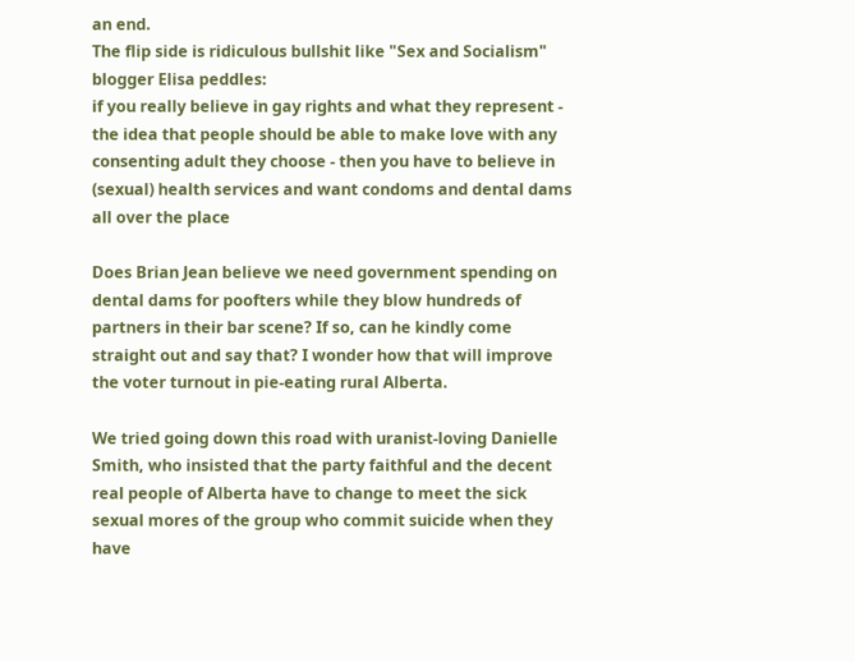an end.
The flip side is ridiculous bullshit like "Sex and Socialism" blogger Elisa peddles:
if you really believe in gay rights and what they represent - the idea that people should be able to make love with any consenting adult they choose - then you have to believe in (sexual) health services and want condoms and dental dams all over the place

Does Brian Jean believe we need government spending on dental dams for poofters while they blow hundreds of partners in their bar scene? If so, can he kindly come straight out and say that? I wonder how that will improve the voter turnout in pie-eating rural Alberta.

We tried going down this road with uranist-loving Danielle Smith, who insisted that the party faithful and the decent real people of Alberta have to change to meet the sick sexual mores of the group who commit suicide when they have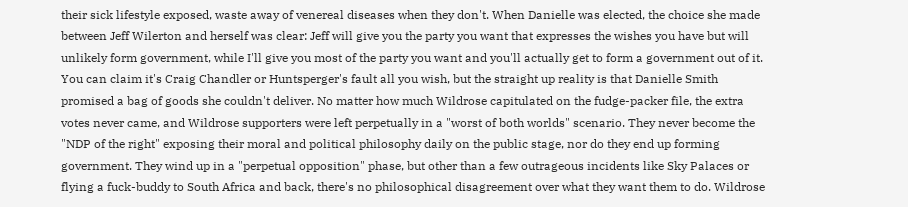their sick lifestyle exposed, waste away of venereal diseases when they don't. When Danielle was elected, the choice she made between Jeff Wilerton and herself was clear: Jeff will give you the party you want that expresses the wishes you have but will unlikely form government, while I'll give you most of the party you want and you'll actually get to form a government out of it. You can claim it's Craig Chandler or Huntsperger's fault all you wish, but the straight up reality is that Danielle Smith promised a bag of goods she couldn't deliver. No matter how much Wildrose capitulated on the fudge-packer file, the extra votes never came, and Wildrose supporters were left perpetually in a "worst of both worlds" scenario. They never become the "NDP of the right" exposing their moral and political philosophy daily on the public stage, nor do they end up forming government. They wind up in a "perpetual opposition" phase, but other than a few outrageous incidents like Sky Palaces or flying a fuck-buddy to South Africa and back, there's no philosophical disagreement over what they want them to do. Wildrose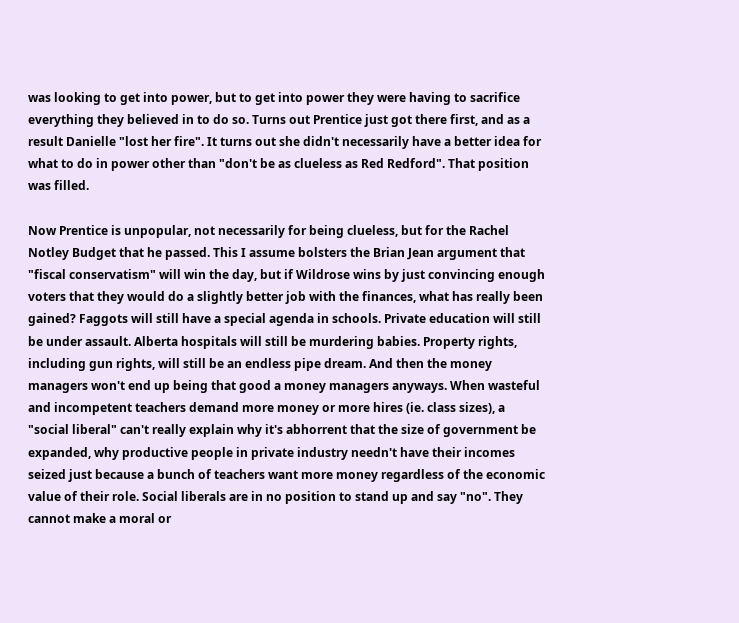was looking to get into power, but to get into power they were having to sacrifice everything they believed in to do so. Turns out Prentice just got there first, and as a result Danielle "lost her fire". It turns out she didn't necessarily have a better idea for what to do in power other than "don't be as clueless as Red Redford". That position was filled.

Now Prentice is unpopular, not necessarily for being clueless, but for the Rachel Notley Budget that he passed. This I assume bolsters the Brian Jean argument that "fiscal conservatism" will win the day, but if Wildrose wins by just convincing enough voters that they would do a slightly better job with the finances, what has really been gained? Faggots will still have a special agenda in schools. Private education will still be under assault. Alberta hospitals will still be murdering babies. Property rights, including gun rights, will still be an endless pipe dream. And then the money managers won't end up being that good a money managers anyways. When wasteful and incompetent teachers demand more money or more hires (ie. class sizes), a "social liberal" can't really explain why it's abhorrent that the size of government be expanded, why productive people in private industry needn't have their incomes seized just because a bunch of teachers want more money regardless of the economic value of their role. Social liberals are in no position to stand up and say "no". They cannot make a moral or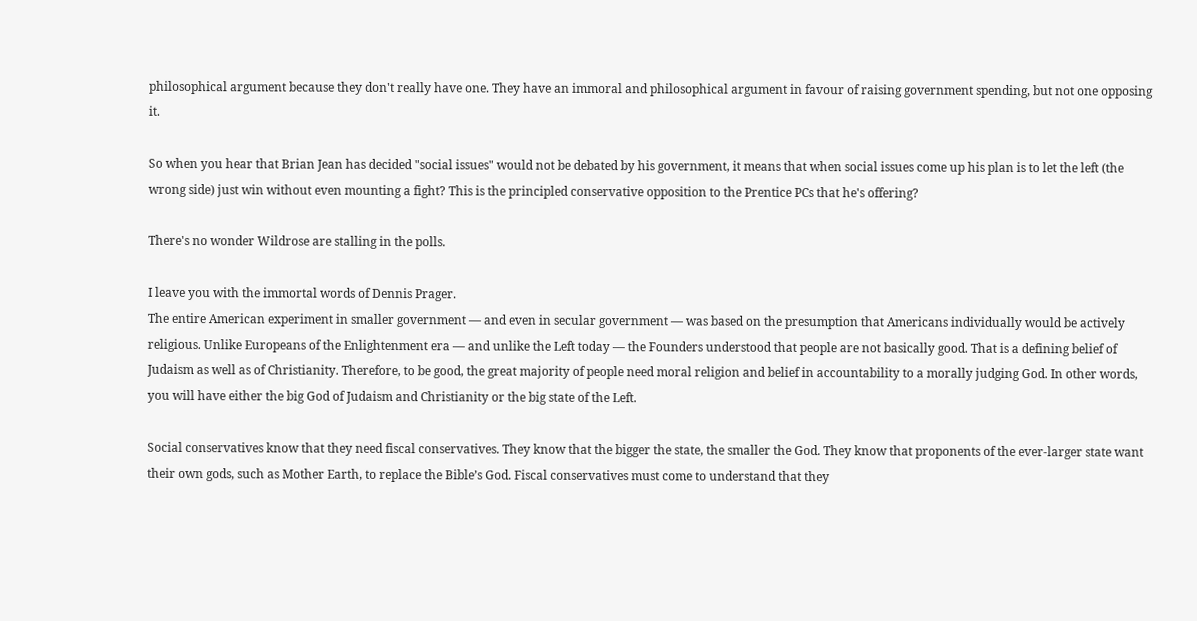philosophical argument because they don't really have one. They have an immoral and philosophical argument in favour of raising government spending, but not one opposing it.

So when you hear that Brian Jean has decided "social issues" would not be debated by his government, it means that when social issues come up his plan is to let the left (the wrong side) just win without even mounting a fight? This is the principled conservative opposition to the Prentice PCs that he's offering?

There's no wonder Wildrose are stalling in the polls.

I leave you with the immortal words of Dennis Prager.
The entire American experiment in smaller government — and even in secular government — was based on the presumption that Americans individually would be actively religious. Unlike Europeans of the Enlightenment era — and unlike the Left today — the Founders understood that people are not basically good. That is a defining belief of Judaism as well as of Christianity. Therefore, to be good, the great majority of people need moral religion and belief in accountability to a morally judging God. In other words, you will have either the big God of Judaism and Christianity or the big state of the Left.

Social conservatives know that they need fiscal conservatives. They know that the bigger the state, the smaller the God. They know that proponents of the ever-larger state want their own gods, such as Mother Earth, to replace the Bible’s God. Fiscal conservatives must come to understand that they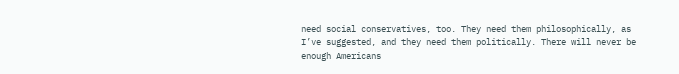need social conservatives, too. They need them philosophically, as I’ve suggested, and they need them politically. There will never be enough Americans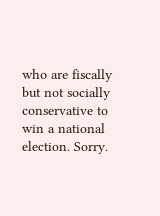who are fiscally but not socially conservative to win a national election. Sorry.